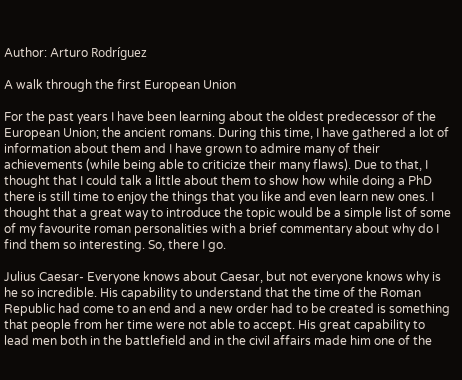Author: Arturo Rodríguez

A walk through the first European Union

For the past years I have been learning about the oldest predecessor of the European Union; the ancient romans. During this time, I have gathered a lot of information about them and I have grown to admire many of their achievements (while being able to criticize their many flaws). Due to that, I thought that I could talk a little about them to show how while doing a PhD there is still time to enjoy the things that you like and even learn new ones. I thought that a great way to introduce the topic would be a simple list of some of my favourite roman personalities with a brief commentary about why do I find them so interesting. So, there I go.

Julius Caesar- Everyone knows about Caesar, but not everyone knows why is he so incredible. His capability to understand that the time of the Roman Republic had come to an end and a new order had to be created is something that people from her time were not able to accept. His great capability to lead men both in the battlefield and in the civil affairs made him one of the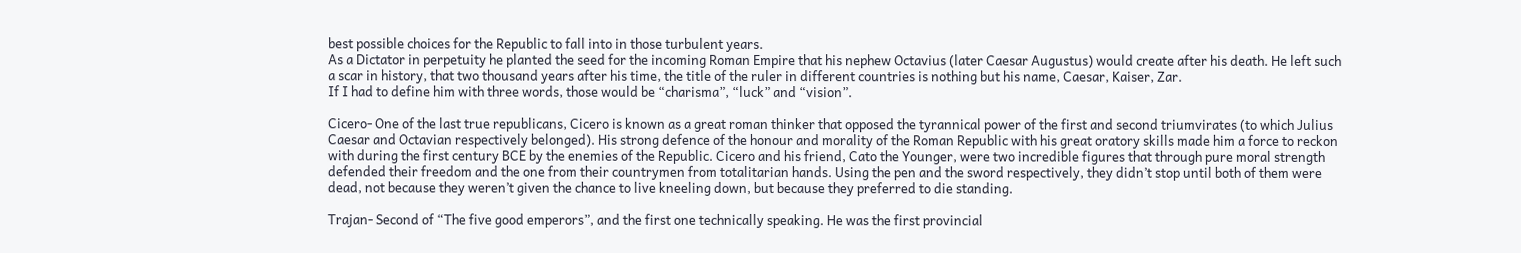best possible choices for the Republic to fall into in those turbulent years.
As a Dictator in perpetuity he planted the seed for the incoming Roman Empire that his nephew Octavius (later Caesar Augustus) would create after his death. He left such a scar in history, that two thousand years after his time, the title of the ruler in different countries is nothing but his name, Caesar, Kaiser, Zar.
If I had to define him with three words, those would be “charisma”, “luck” and “vision”.

Cicero- One of the last true republicans, Cicero is known as a great roman thinker that opposed the tyrannical power of the first and second triumvirates (to which Julius Caesar and Octavian respectively belonged). His strong defence of the honour and morality of the Roman Republic with his great oratory skills made him a force to reckon with during the first century BCE by the enemies of the Republic. Cicero and his friend, Cato the Younger, were two incredible figures that through pure moral strength defended their freedom and the one from their countrymen from totalitarian hands. Using the pen and the sword respectively, they didn’t stop until both of them were dead, not because they weren’t given the chance to live kneeling down, but because they preferred to die standing.

Trajan- Second of “The five good emperors”, and the first one technically speaking. He was the first provincial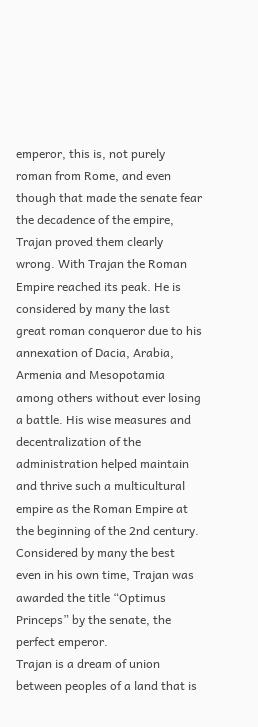emperor, this is, not purely roman from Rome, and even though that made the senate fear the decadence of the empire, Trajan proved them clearly wrong. With Trajan the Roman Empire reached its peak. He is considered by many the last great roman conqueror due to his annexation of Dacia, Arabia, Armenia and Mesopotamia among others without ever losing a battle. His wise measures and decentralization of the administration helped maintain and thrive such a multicultural empire as the Roman Empire at the beginning of the 2nd century.
Considered by many the best even in his own time, Trajan was awarded the title “Optimus Princeps” by the senate, the perfect emperor.
Trajan is a dream of union between peoples of a land that is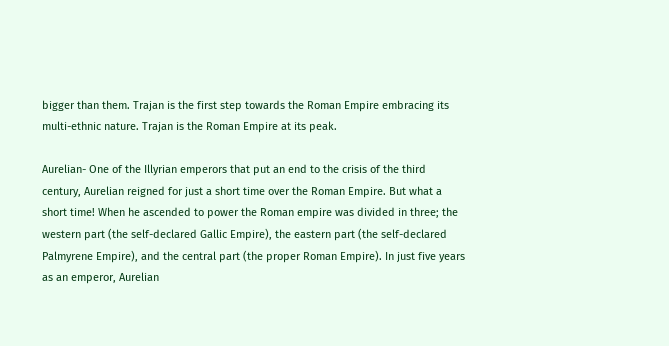bigger than them. Trajan is the first step towards the Roman Empire embracing its multi-ethnic nature. Trajan is the Roman Empire at its peak.

Aurelian- One of the Illyrian emperors that put an end to the crisis of the third century, Aurelian reigned for just a short time over the Roman Empire. But what a short time! When he ascended to power the Roman empire was divided in three; the western part (the self-declared Gallic Empire), the eastern part (the self-declared Palmyrene Empire), and the central part (the proper Roman Empire). In just five years as an emperor, Aurelian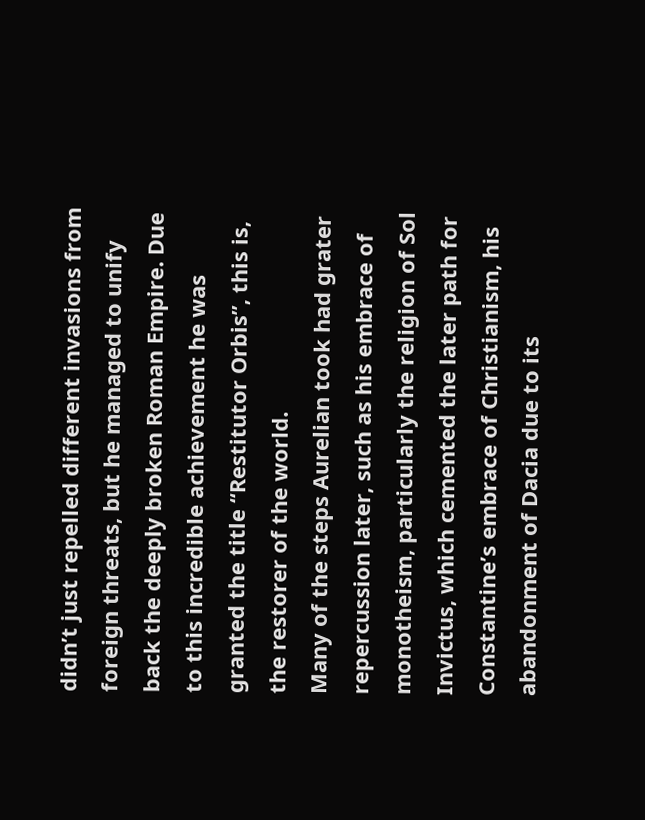didn’t just repelled different invasions from foreign threats, but he managed to unify back the deeply broken Roman Empire. Due to this incredible achievement he was granted the title “Restitutor Orbis”, this is, the restorer of the world.
Many of the steps Aurelian took had grater repercussion later, such as his embrace of monotheism, particularly the religion of Sol Invictus, which cemented the later path for Constantine’s embrace of Christianism, his abandonment of Dacia due to its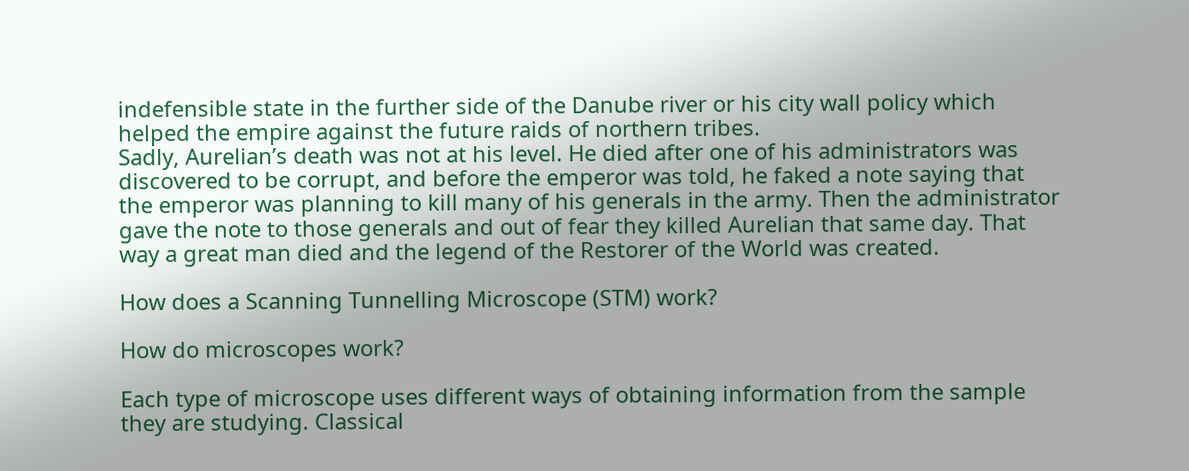indefensible state in the further side of the Danube river or his city wall policy which helped the empire against the future raids of northern tribes.
Sadly, Aurelian’s death was not at his level. He died after one of his administrators was discovered to be corrupt, and before the emperor was told, he faked a note saying that the emperor was planning to kill many of his generals in the army. Then the administrator gave the note to those generals and out of fear they killed Aurelian that same day. That way a great man died and the legend of the Restorer of the World was created.

How does a Scanning Tunnelling Microscope (STM) work?

How do microscopes work?

Each type of microscope uses different ways of obtaining information from the sample they are studying. Classical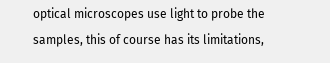optical microscopes use light to probe the samples, this of course has its limitations,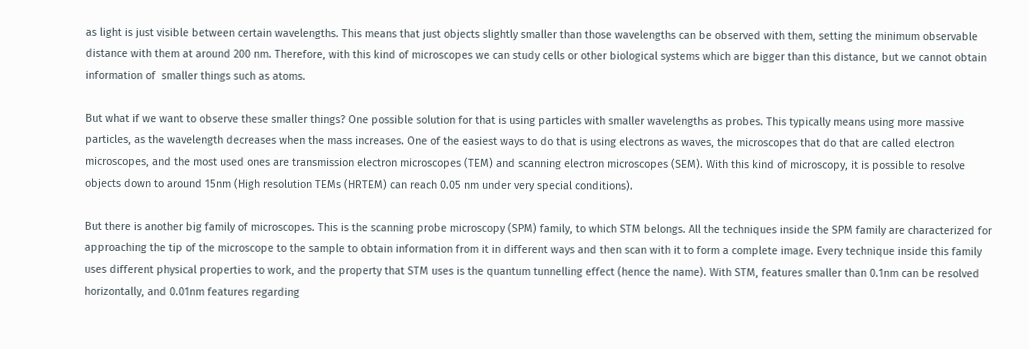as light is just visible between certain wavelengths. This means that just objects slightly smaller than those wavelengths can be observed with them, setting the minimum observable distance with them at around 200 nm. Therefore, with this kind of microscopes we can study cells or other biological systems which are bigger than this distance, but we cannot obtain information of  smaller things such as atoms.

But what if we want to observe these smaller things? One possible solution for that is using particles with smaller wavelengths as probes. This typically means using more massive particles, as the wavelength decreases when the mass increases. One of the easiest ways to do that is using electrons as waves, the microscopes that do that are called electron microscopes, and the most used ones are transmission electron microscopes (TEM) and scanning electron microscopes (SEM). With this kind of microscopy, it is possible to resolve objects down to around 15nm (High resolution TEMs (HRTEM) can reach 0.05 nm under very special conditions).

But there is another big family of microscopes. This is the scanning probe microscopy (SPM) family, to which STM belongs. All the techniques inside the SPM family are characterized for approaching the tip of the microscope to the sample to obtain information from it in different ways and then scan with it to form a complete image. Every technique inside this family uses different physical properties to work, and the property that STM uses is the quantum tunnelling effect (hence the name). With STM, features smaller than 0.1nm can be resolved horizontally, and 0.01nm features regarding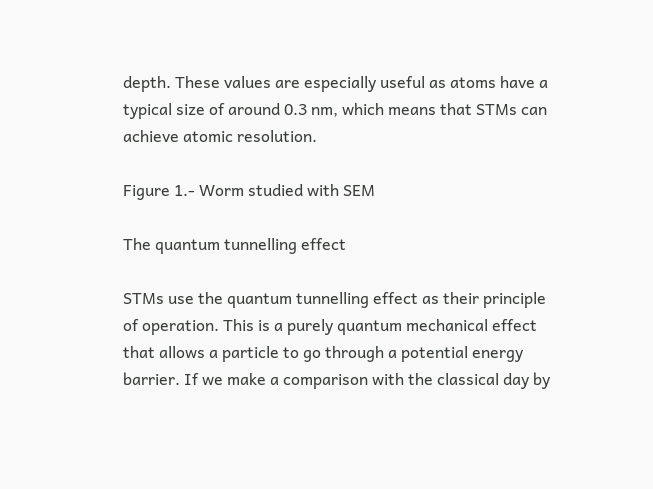depth. These values are especially useful as atoms have a typical size of around 0.3 nm, which means that STMs can achieve atomic resolution.

Figure 1.- Worm studied with SEM

The quantum tunnelling effect

STMs use the quantum tunnelling effect as their principle of operation. This is a purely quantum mechanical effect that allows a particle to go through a potential energy barrier. If we make a comparison with the classical day by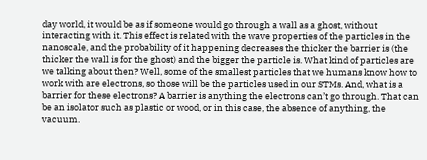day world, it would be as if someone would go through a wall as a ghost, without interacting with it. This effect is related with the wave properties of the particles in the nanoscale, and the probability of it happening decreases the thicker the barrier is (the thicker the wall is for the ghost) and the bigger the particle is. What kind of particles are we talking about then? Well, some of the smallest particles that we humans know how to work with are electrons, so those will be the particles used in our STMs. And, what is a barrier for these electrons? A barrier is anything the electrons can’t go through. That can be an isolator such as plastic or wood, or in this case, the absence of anything, the vacuum.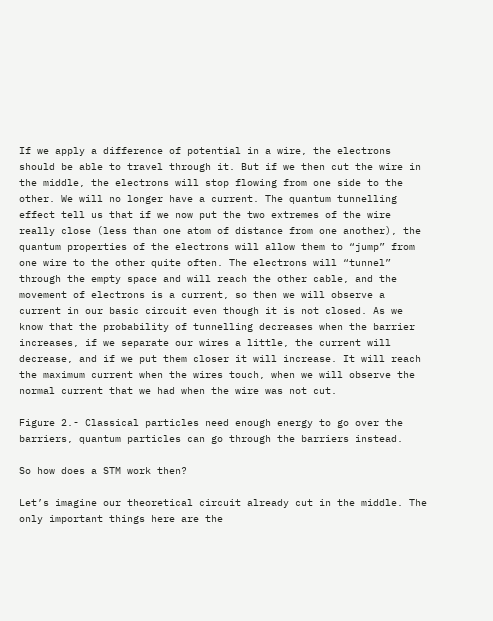If we apply a difference of potential in a wire, the electrons should be able to travel through it. But if we then cut the wire in the middle, the electrons will stop flowing from one side to the other. We will no longer have a current. The quantum tunnelling effect tell us that if we now put the two extremes of the wire really close (less than one atom of distance from one another), the quantum properties of the electrons will allow them to “jump” from one wire to the other quite often. The electrons will “tunnel” through the empty space and will reach the other cable, and the movement of electrons is a current, so then we will observe a current in our basic circuit even though it is not closed. As we know that the probability of tunnelling decreases when the barrier increases, if we separate our wires a little, the current will decrease, and if we put them closer it will increase. It will reach the maximum current when the wires touch, when we will observe the normal current that we had when the wire was not cut.

Figure 2.- Classical particles need enough energy to go over the barriers, quantum particles can go through the barriers instead.

So how does a STM work then?

Let’s imagine our theoretical circuit already cut in the middle. The only important things here are the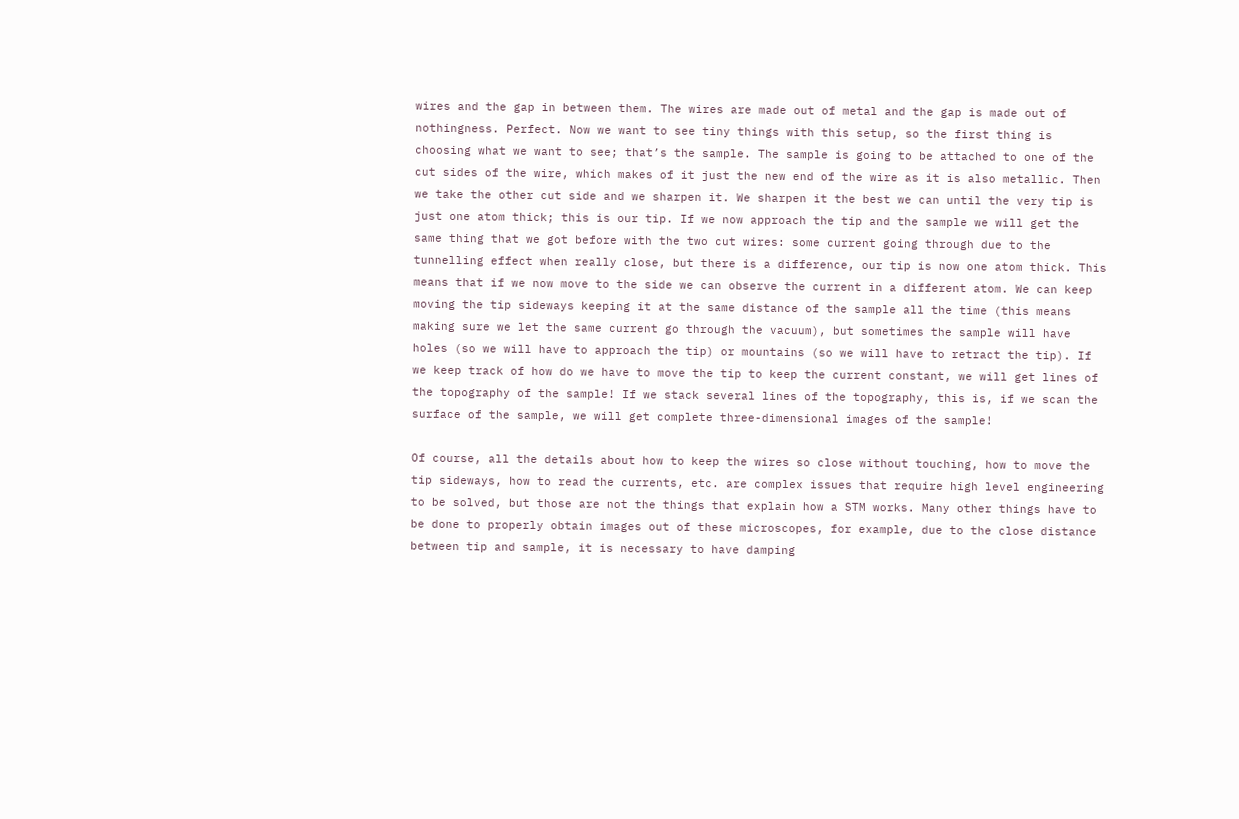wires and the gap in between them. The wires are made out of metal and the gap is made out of nothingness. Perfect. Now we want to see tiny things with this setup, so the first thing is choosing what we want to see; that’s the sample. The sample is going to be attached to one of the cut sides of the wire, which makes of it just the new end of the wire as it is also metallic. Then we take the other cut side and we sharpen it. We sharpen it the best we can until the very tip is just one atom thick; this is our tip. If we now approach the tip and the sample we will get the same thing that we got before with the two cut wires: some current going through due to the tunnelling effect when really close, but there is a difference, our tip is now one atom thick. This means that if we now move to the side we can observe the current in a different atom. We can keep moving the tip sideways keeping it at the same distance of the sample all the time (this means making sure we let the same current go through the vacuum), but sometimes the sample will have holes (so we will have to approach the tip) or mountains (so we will have to retract the tip). If we keep track of how do we have to move the tip to keep the current constant, we will get lines of the topography of the sample! If we stack several lines of the topography, this is, if we scan the surface of the sample, we will get complete three-dimensional images of the sample!

Of course, all the details about how to keep the wires so close without touching, how to move the tip sideways, how to read the currents, etc. are complex issues that require high level engineering to be solved, but those are not the things that explain how a STM works. Many other things have to be done to properly obtain images out of these microscopes, for example, due to the close distance between tip and sample, it is necessary to have damping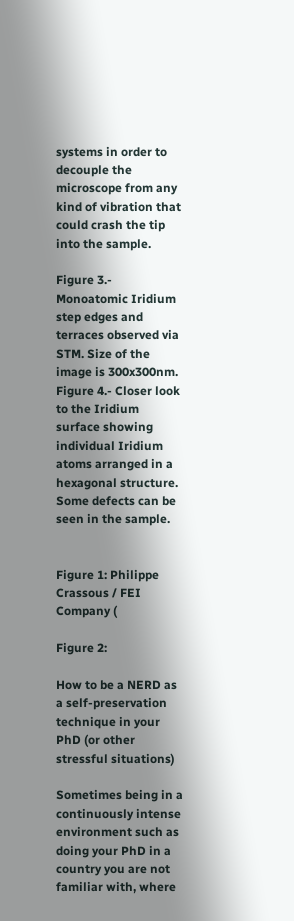systems in order to decouple the microscope from any kind of vibration that could crash the tip into the sample.

Figure 3.- Monoatomic Iridium step edges and terraces observed via STM. Size of the image is 300x300nm.
Figure 4.- Closer look to the Iridium surface showing individual Iridium atoms arranged in a hexagonal structure. Some defects can be seen in the sample.


Figure 1: Philippe Crassous / FEI Company (

Figure 2:

How to be a NERD as a self-preservation technique in your PhD (or other stressful situations)

Sometimes being in a continuously intense environment such as doing your PhD in a country you are not familiar with, where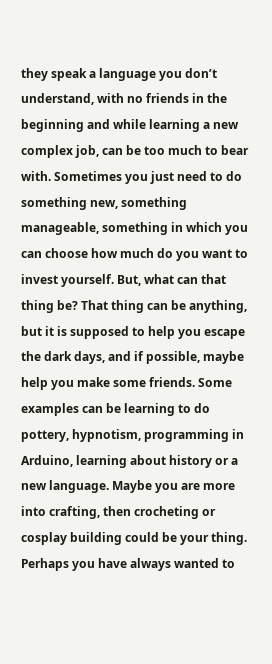they speak a language you don’t understand, with no friends in the beginning and while learning a new complex job, can be too much to bear with. Sometimes you just need to do something new, something manageable, something in which you can choose how much do you want to invest yourself. But, what can that thing be? That thing can be anything, but it is supposed to help you escape the dark days, and if possible, maybe help you make some friends. Some examples can be learning to do pottery, hypnotism, programming in Arduino, learning about history or a new language. Maybe you are more into crafting, then crocheting or cosplay building could be your thing. Perhaps you have always wanted to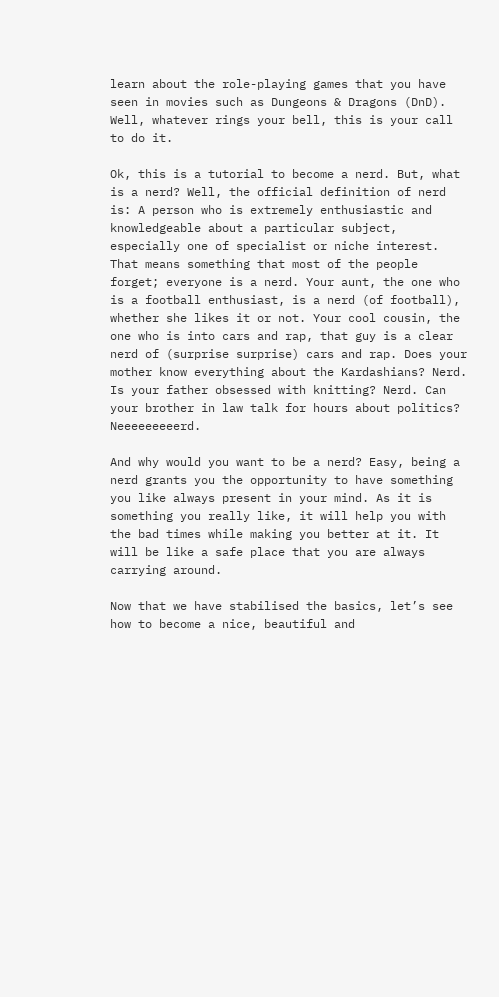learn about the role-playing games that you have seen in movies such as Dungeons & Dragons (DnD). Well, whatever rings your bell, this is your call to do it.

Ok, this is a tutorial to become a nerd. But, what is a nerd? Well, the official definition of nerd is: A person who is extremely enthusiastic and knowledgeable about a particular subject, especially one of specialist or niche interest. That means something that most of the people forget; everyone is a nerd. Your aunt, the one who is a football enthusiast, is a nerd (of football), whether she likes it or not. Your cool cousin, the one who is into cars and rap, that guy is a clear nerd of (surprise surprise) cars and rap. Does your mother know everything about the Kardashians? Nerd. Is your father obsessed with knitting? Nerd. Can your brother in law talk for hours about politics? Neeeeeeeeerd.

And why would you want to be a nerd? Easy, being a nerd grants you the opportunity to have something you like always present in your mind. As it is something you really like, it will help you with the bad times while making you better at it. It will be like a safe place that you are always carrying around.

Now that we have stabilised the basics, let’s see how to become a nice, beautiful and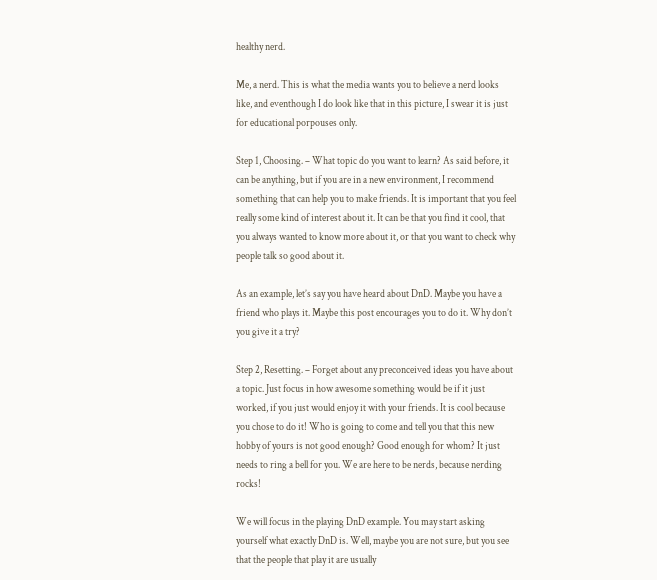healthy nerd.

Me, a nerd. This is what the media wants you to believe a nerd looks like, and eventhough I do look like that in this picture, I swear it is just for educational porpouses only.

Step 1, Choosing. – What topic do you want to learn? As said before, it can be anything, but if you are in a new environment, I recommend something that can help you to make friends. It is important that you feel really some kind of interest about it. It can be that you find it cool, that you always wanted to know more about it, or that you want to check why people talk so good about it.

As an example, let’s say you have heard about DnD. Maybe you have a friend who plays it. Maybe this post encourages you to do it. Why don’t you give it a try?

Step 2, Resetting. – Forget about any preconceived ideas you have about a topic. Just focus in how awesome something would be if it just worked, if you just would enjoy it with your friends. It is cool because you chose to do it! Who is going to come and tell you that this new hobby of yours is not good enough? Good enough for whom? It just needs to ring a bell for you. We are here to be nerds, because nerding rocks!

We will focus in the playing DnD example. You may start asking yourself what exactly DnD is. Well, maybe you are not sure, but you see that the people that play it are usually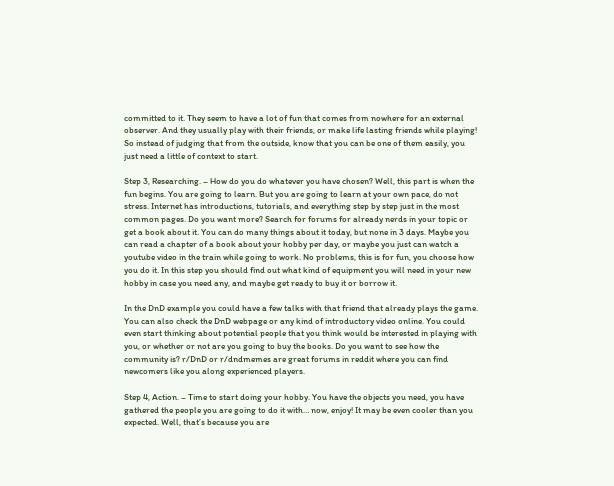committed to it. They seem to have a lot of fun that comes from nowhere for an external observer. And they usually play with their friends, or make life lasting friends while playing! So instead of judging that from the outside, know that you can be one of them easily, you just need a little of context to start.

Step 3, Researching. – How do you do whatever you have chosen? Well, this part is when the fun begins. You are going to learn. But you are going to learn at your own pace, do not stress. Internet has introductions, tutorials, and everything step by step just in the most common pages. Do you want more? Search for forums for already nerds in your topic or get a book about it. You can do many things about it today, but none in 3 days. Maybe you can read a chapter of a book about your hobby per day, or maybe you just can watch a youtube video in the train while going to work. No problems, this is for fun, you choose how you do it. In this step you should find out what kind of equipment you will need in your new hobby in case you need any, and maybe get ready to buy it or borrow it.

In the DnD example you could have a few talks with that friend that already plays the game. You can also check the DnD webpage or any kind of introductory video online. You could even start thinking about potential people that you think would be interested in playing with you, or whether or not are you going to buy the books. Do you want to see how the community is? r/DnD or r/dndmemes are great forums in reddit where you can find newcomers like you along experienced players.

Step 4, Action. – Time to start doing your hobby. You have the objects you need, you have gathered the people you are going to do it with… now, enjoy! It may be even cooler than you expected. Well, that’s because you are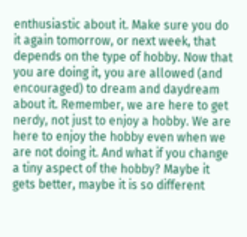enthusiastic about it. Make sure you do it again tomorrow, or next week, that depends on the type of hobby. Now that you are doing it, you are allowed (and encouraged) to dream and daydream about it. Remember, we are here to get nerdy, not just to enjoy a hobby. We are here to enjoy the hobby even when we are not doing it. And what if you change a tiny aspect of the hobby? Maybe it gets better, maybe it is so different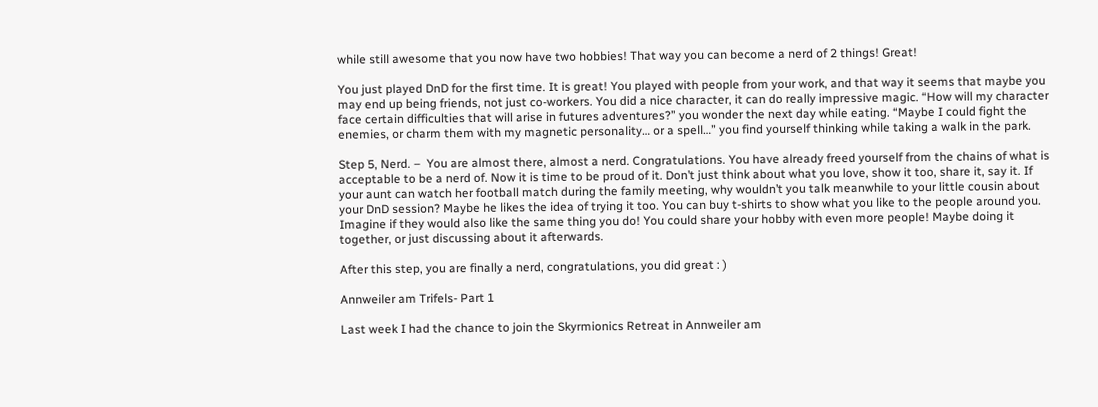while still awesome that you now have two hobbies! That way you can become a nerd of 2 things! Great!

You just played DnD for the first time. It is great! You played with people from your work, and that way it seems that maybe you may end up being friends, not just co-workers. You did a nice character, it can do really impressive magic. “How will my character face certain difficulties that will arise in futures adventures?” you wonder the next day while eating. “Maybe I could fight the enemies, or charm them with my magnetic personality… or a spell…” you find yourself thinking while taking a walk in the park.

Step 5, Nerd. –  You are almost there, almost a nerd. Congratulations. You have already freed yourself from the chains of what is acceptable to be a nerd of. Now it is time to be proud of it. Don’t just think about what you love, show it too, share it, say it. If your aunt can watch her football match during the family meeting, why wouldn’t you talk meanwhile to your little cousin about your DnD session? Maybe he likes the idea of trying it too. You can buy t-shirts to show what you like to the people around you. Imagine if they would also like the same thing you do! You could share your hobby with even more people! Maybe doing it together, or just discussing about it afterwards.

After this step, you are finally a nerd, congratulations, you did great : )

Annweiler am Trifels- Part 1

Last week I had the chance to join the Skyrmionics Retreat in Annweiler am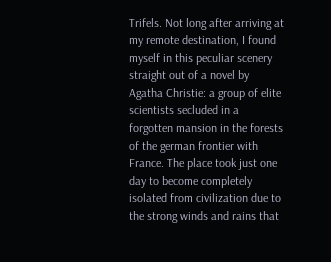Trifels. Not long after arriving at my remote destination, I found myself in this peculiar scenery straight out of a novel by Agatha Christie: a group of elite scientists secluded in a forgotten mansion in the forests of the german frontier with France. The place took just one day to become completely isolated from civilization due to the strong winds and rains that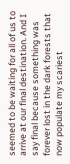seemed to be waiting for all of us to arrive at our final destination. And I say final because something was forever lost in the dark forests that now populate my scariest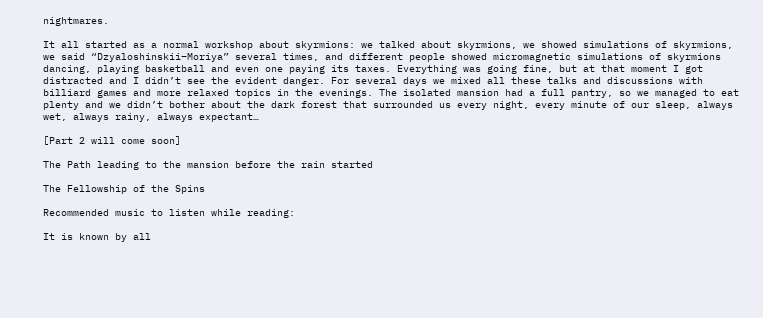nightmares.

It all started as a normal workshop about skyrmions: we talked about skyrmions, we showed simulations of skyrmions, we said “Dzyaloshinskii–Moriya” several times, and different people showed micromagnetic simulations of skyrmions dancing, playing basketball and even one paying its taxes. Everything was going fine, but at that moment I got distracted and I didn’t see the evident danger. For several days we mixed all these talks and discussions with billiard games and more relaxed topics in the evenings. The isolated mansion had a full pantry, so we managed to eat plenty and we didn’t bother about the dark forest that surrounded us every night, every minute of our sleep, always wet, always rainy, always expectant…

[Part 2 will come soon]

The Path leading to the mansion before the rain started

The Fellowship of the Spins

Recommended music to listen while reading:

It is known by all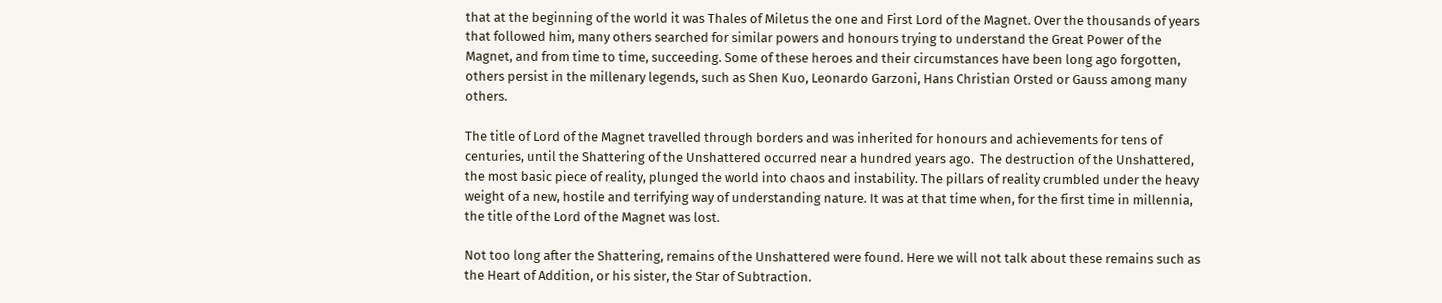that at the beginning of the world it was Thales of Miletus the one and First Lord of the Magnet. Over the thousands of years that followed him, many others searched for similar powers and honours trying to understand the Great Power of the Magnet, and from time to time, succeeding. Some of these heroes and their circumstances have been long ago forgotten, others persist in the millenary legends, such as Shen Kuo, Leonardo Garzoni, Hans Christian Orsted or Gauss among many others.

The title of Lord of the Magnet travelled through borders and was inherited for honours and achievements for tens of centuries, until the Shattering of the Unshattered occurred near a hundred years ago.  The destruction of the Unshattered, the most basic piece of reality, plunged the world into chaos and instability. The pillars of reality crumbled under the heavy weight of a new, hostile and terrifying way of understanding nature. It was at that time when, for the first time in millennia, the title of the Lord of the Magnet was lost.

Not too long after the Shattering, remains of the Unshattered were found. Here we will not talk about these remains such as the Heart of Addition, or his sister, the Star of Subtraction.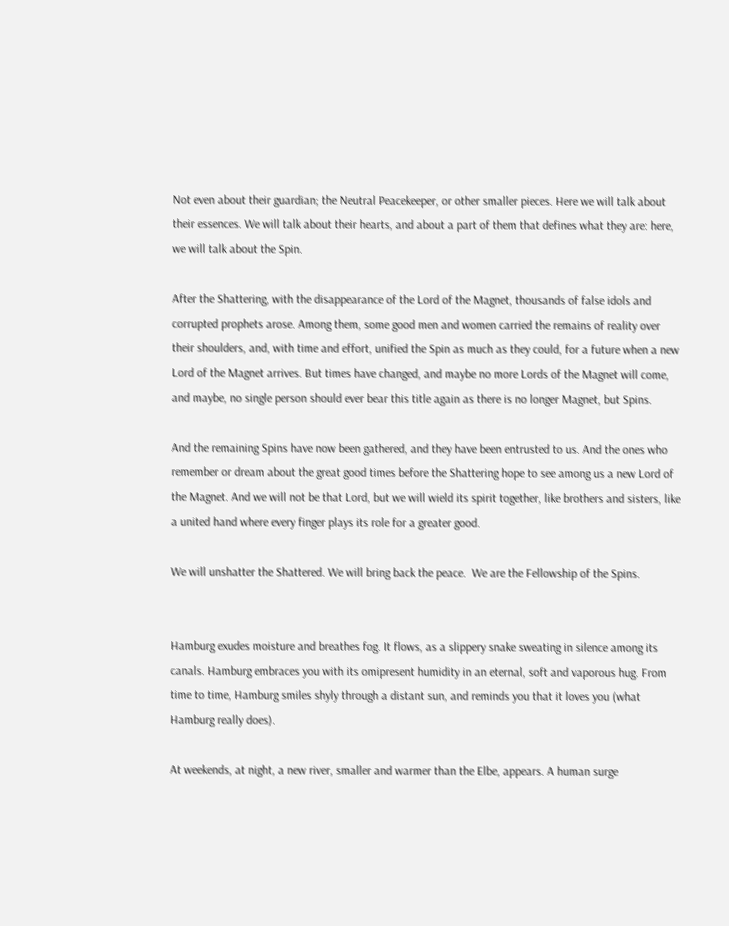Not even about their guardian; the Neutral Peacekeeper, or other smaller pieces. Here we will talk about their essences. We will talk about their hearts, and about a part of them that defines what they are: here, we will talk about the Spin.

After the Shattering, with the disappearance of the Lord of the Magnet, thousands of false idols and corrupted prophets arose. Among them, some good men and women carried the remains of reality over their shoulders, and, with time and effort, unified the Spin as much as they could, for a future when a new Lord of the Magnet arrives. But times have changed, and maybe no more Lords of the Magnet will come, and maybe, no single person should ever bear this title again as there is no longer Magnet, but Spins.

And the remaining Spins have now been gathered, and they have been entrusted to us. And the ones who remember or dream about the great good times before the Shattering hope to see among us a new Lord of the Magnet. And we will not be that Lord, but we will wield its spirit together, like brothers and sisters, like a united hand where every finger plays its role for a greater good.

We will unshatter the Shattered. We will bring back the peace.  We are the Fellowship of the Spins.


Hamburg exudes moisture and breathes fog. It flows, as a slippery snake sweating in silence among its canals. Hamburg embraces you with its omipresent humidity in an eternal, soft and vaporous hug. From time to time, Hamburg smiles shyly through a distant sun, and reminds you that it loves you (what Hamburg really does).

At weekends, at night, a new river, smaller and warmer than the Elbe, appears. A human surge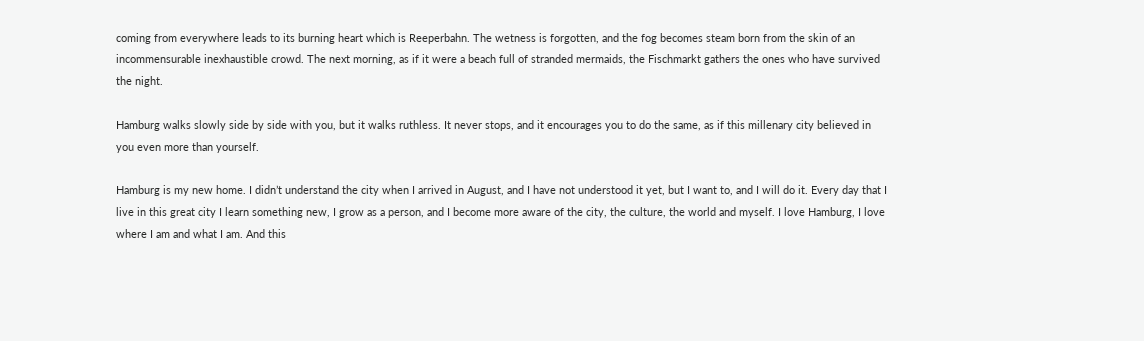coming from everywhere leads to its burning heart which is Reeperbahn. The wetness is forgotten, and the fog becomes steam born from the skin of an incommensurable inexhaustible crowd. The next morning, as if it were a beach full of stranded mermaids, the Fischmarkt gathers the ones who have survived the night.

Hamburg walks slowly side by side with you, but it walks ruthless. It never stops, and it encourages you to do the same, as if this millenary city believed in you even more than yourself.

Hamburg is my new home. I didn’t understand the city when I arrived in August, and I have not understood it yet, but I want to, and I will do it. Every day that I live in this great city I learn something new, I grow as a person, and I become more aware of the city, the culture, the world and myself. I love Hamburg, I love where I am and what I am. And this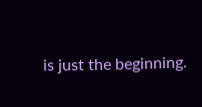is just the beginning.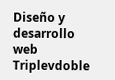Diseño y desarrollo web Triplevdoble